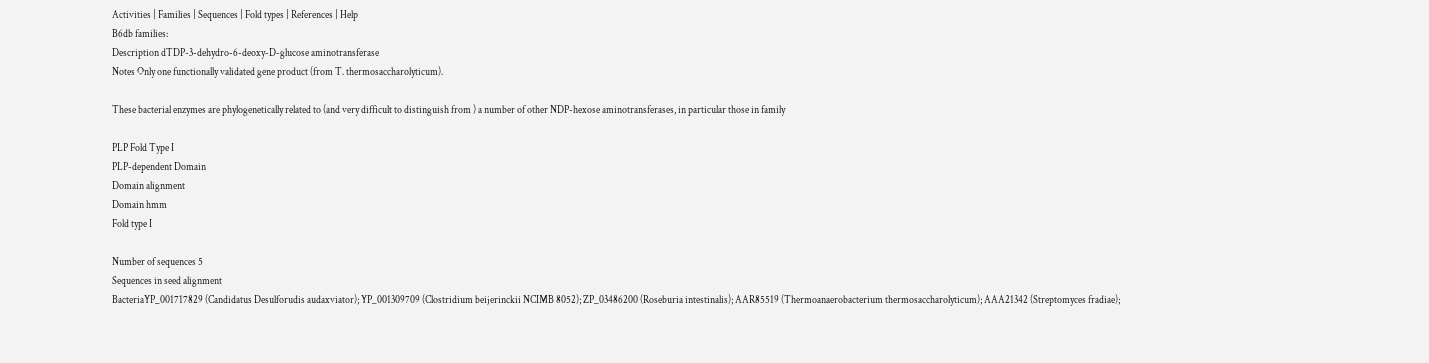Activities | Families | Sequences | Fold types | References | Help
B6db families:
Description dTDP-3-dehydro-6-deoxy-D-glucose aminotransferase
Notes Only one functionally validated gene product (from T. thermosaccharolyticum).

These bacterial enzymes are phylogenetically related to (and very difficult to distinguish from ) a number of other NDP-hexose aminotransferases, in particular those in family

PLP Fold Type I
PLP-dependent Domain
Domain alignment
Domain hmm
Fold type I

Number of sequences 5
Sequences in seed alignment
BacteriaYP_001717829 (Candidatus Desulforudis audaxviator); YP_001309709 (Clostridium beijerinckii NCIMB 8052); ZP_03486200 (Roseburia intestinalis); AAR85519 (Thermoanaerobacterium thermosaccharolyticum); AAA21342 (Streptomyces fradiae);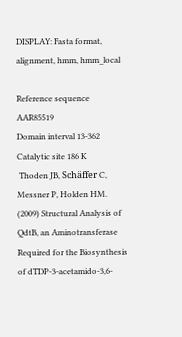DISPLAY: Fasta format, alignment, hmm, hmm_local

Reference sequence AAR85519
Domain interval 13-362
Catalytic site 186 K
 Thoden JB, Schäffer C, Messner P, Holden HM. (2009) Structural Analysis of QdtB, an Aminotransferase Required for the Biosynthesis of dTDP-3-acetamido-3,6-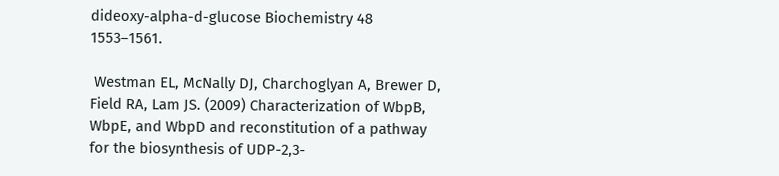dideoxy-alpha-d-glucose Biochemistry 48 1553–1561.

 Westman EL, McNally DJ, Charchoglyan A, Brewer D, Field RA, Lam JS. (2009) Characterization of WbpB, WbpE, and WbpD and reconstitution of a pathway for the biosynthesis of UDP-2,3-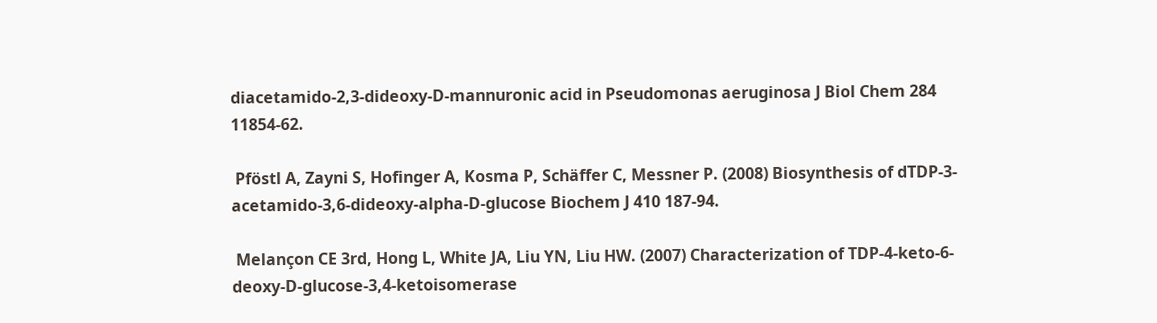diacetamido-2,3-dideoxy-D-mannuronic acid in Pseudomonas aeruginosa J Biol Chem 284 11854-62.

 Pföstl A, Zayni S, Hofinger A, Kosma P, Schäffer C, Messner P. (2008) Biosynthesis of dTDP-3-acetamido-3,6-dideoxy-alpha-D-glucose Biochem J 410 187-94.

 Melançon CE 3rd, Hong L, White JA, Liu YN, Liu HW. (2007) Characterization of TDP-4-keto-6-deoxy-D-glucose-3,4-ketoisomerase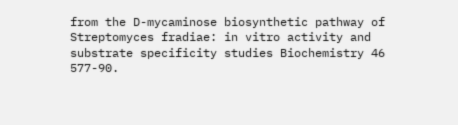from the D-mycaminose biosynthetic pathway of Streptomyces fradiae: in vitro activity and substrate specificity studies Biochemistry 46 577-90.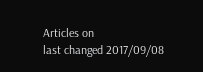Articles on
last changed 2017/09/08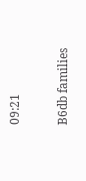09:21

B6db families